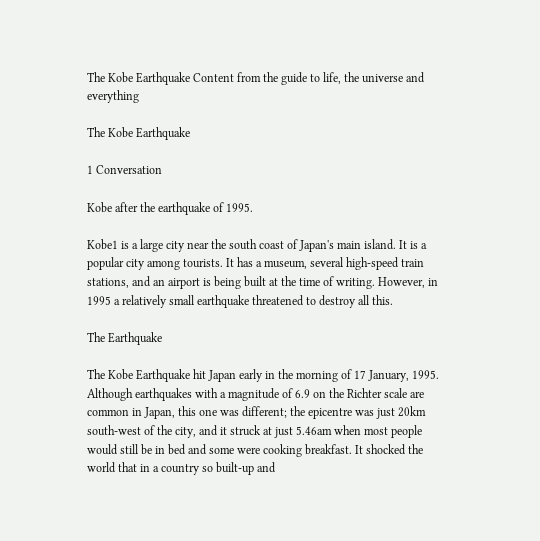The Kobe Earthquake Content from the guide to life, the universe and everything

The Kobe Earthquake

1 Conversation

Kobe after the earthquake of 1995.

Kobe1 is a large city near the south coast of Japan's main island. It is a popular city among tourists. It has a museum, several high-speed train stations, and an airport is being built at the time of writing. However, in 1995 a relatively small earthquake threatened to destroy all this.

The Earthquake

The Kobe Earthquake hit Japan early in the morning of 17 January, 1995. Although earthquakes with a magnitude of 6.9 on the Richter scale are common in Japan, this one was different; the epicentre was just 20km south-west of the city, and it struck at just 5.46am when most people would still be in bed and some were cooking breakfast. It shocked the world that in a country so built-up and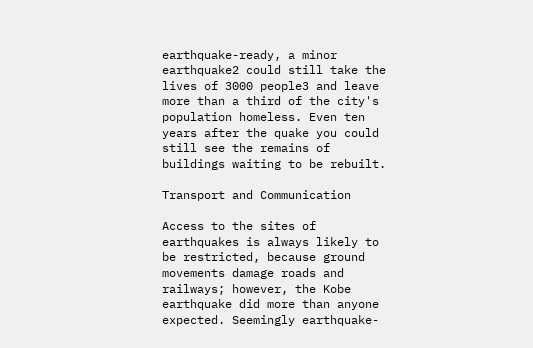earthquake-ready, a minor earthquake2 could still take the lives of 3000 people3 and leave more than a third of the city's population homeless. Even ten years after the quake you could still see the remains of buildings waiting to be rebuilt.

Transport and Communication

Access to the sites of earthquakes is always likely to be restricted, because ground movements damage roads and railways; however, the Kobe earthquake did more than anyone expected. Seemingly earthquake-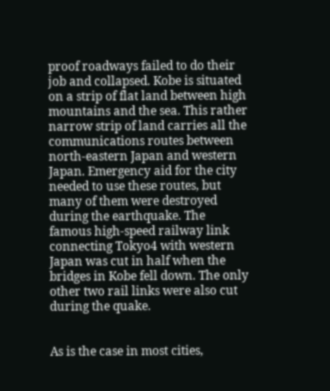proof roadways failed to do their job and collapsed. Kobe is situated on a strip of flat land between high mountains and the sea. This rather narrow strip of land carries all the communications routes between north-eastern Japan and western Japan. Emergency aid for the city needed to use these routes, but many of them were destroyed during the earthquake. The famous high-speed railway link connecting Tokyo4 with western Japan was cut in half when the bridges in Kobe fell down. The only other two rail links were also cut during the quake.


As is the case in most cities,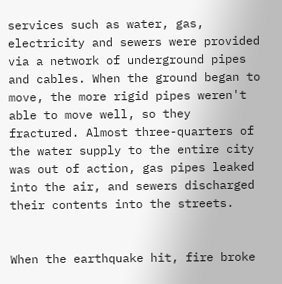services such as water, gas, electricity and sewers were provided via a network of underground pipes and cables. When the ground began to move, the more rigid pipes weren't able to move well, so they fractured. Almost three-quarters of the water supply to the entire city was out of action, gas pipes leaked into the air, and sewers discharged their contents into the streets.


When the earthquake hit, fire broke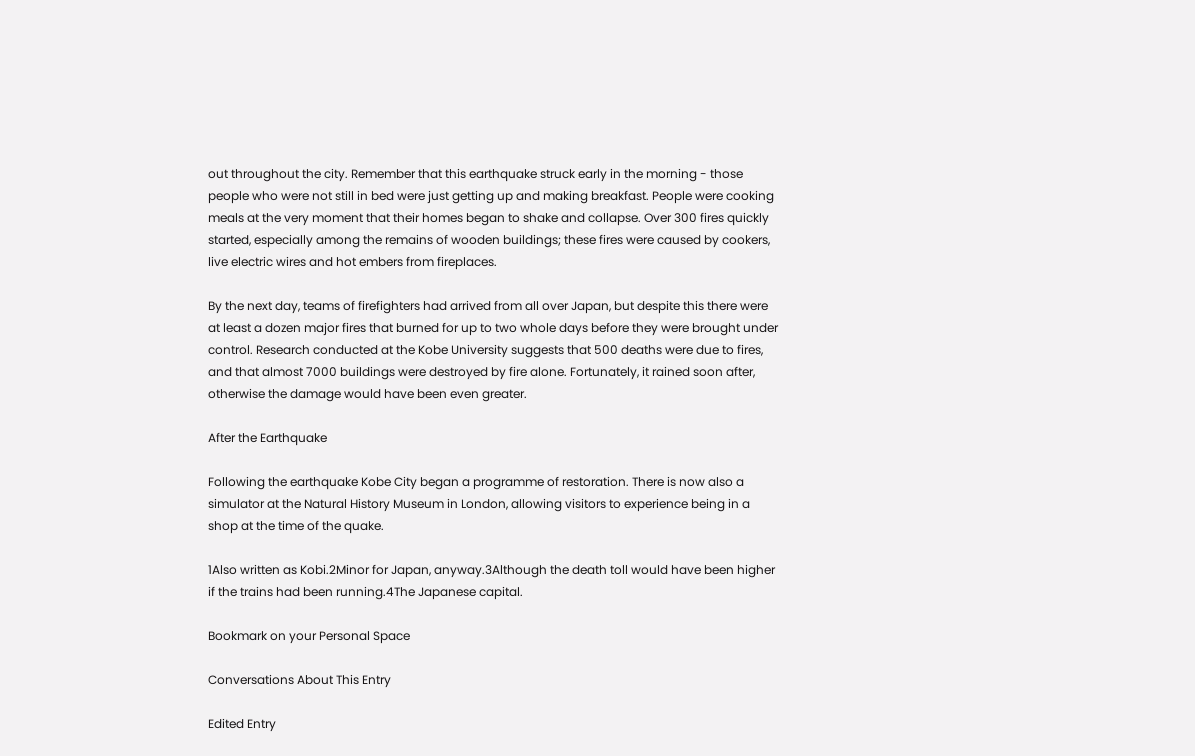out throughout the city. Remember that this earthquake struck early in the morning - those people who were not still in bed were just getting up and making breakfast. People were cooking meals at the very moment that their homes began to shake and collapse. Over 300 fires quickly started, especially among the remains of wooden buildings; these fires were caused by cookers, live electric wires and hot embers from fireplaces.

By the next day, teams of firefighters had arrived from all over Japan, but despite this there were at least a dozen major fires that burned for up to two whole days before they were brought under control. Research conducted at the Kobe University suggests that 500 deaths were due to fires, and that almost 7000 buildings were destroyed by fire alone. Fortunately, it rained soon after, otherwise the damage would have been even greater.

After the Earthquake

Following the earthquake Kobe City began a programme of restoration. There is now also a simulator at the Natural History Museum in London, allowing visitors to experience being in a shop at the time of the quake.

1Also written as Kobi.2Minor for Japan, anyway.3Although the death toll would have been higher if the trains had been running.4The Japanese capital.

Bookmark on your Personal Space

Conversations About This Entry

Edited Entry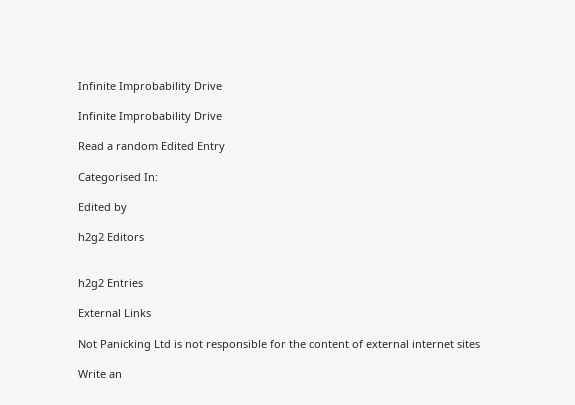Infinite Improbability Drive

Infinite Improbability Drive

Read a random Edited Entry

Categorised In:

Edited by

h2g2 Editors


h2g2 Entries

External Links

Not Panicking Ltd is not responsible for the content of external internet sites

Write an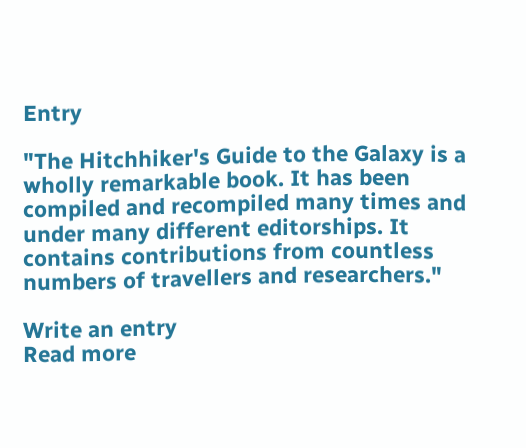Entry

"The Hitchhiker's Guide to the Galaxy is a wholly remarkable book. It has been compiled and recompiled many times and under many different editorships. It contains contributions from countless numbers of travellers and researchers."

Write an entry
Read more